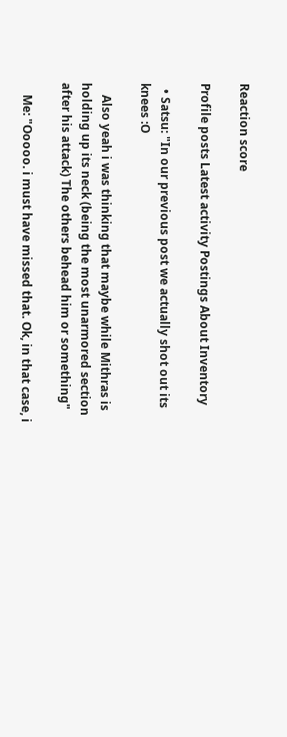Reaction score

Profile posts Latest activity Postings About Inventory

  • Satsu: "In our previous post we actually shot out its knees :O

    Also yeah i was thinking that maybe while Mithras is holding up its neck (being the most unarmored section after his attack) The others behead him or something"

    Me: "Ooooo. i must have missed that. Ok, in that case, i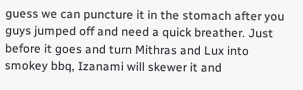guess we can puncture it in the stomach after you guys jumped off and need a quick breather. Just before it goes and turn Mithras and Lux into smokey bbq, Izanami will skewer it and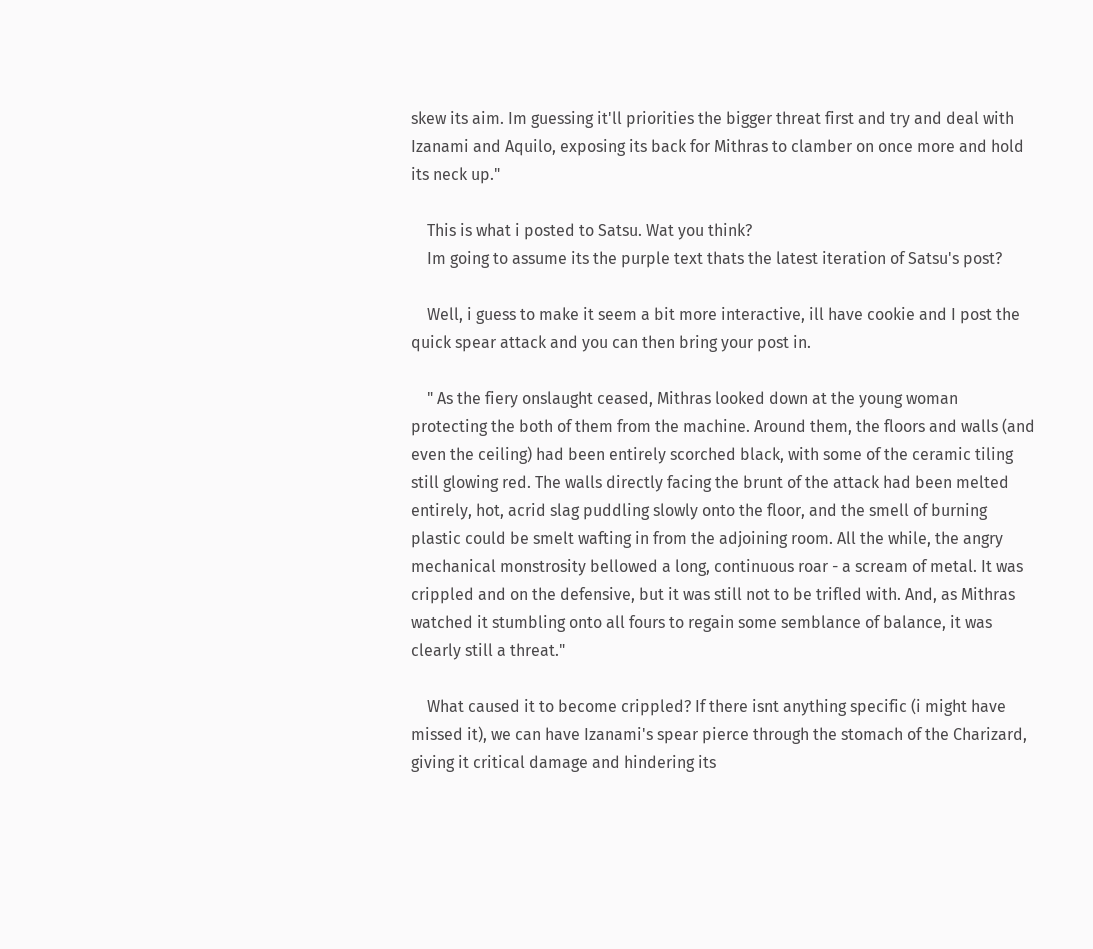skew its aim. Im guessing it'll priorities the bigger threat first and try and deal with Izanami and Aquilo, exposing its back for Mithras to clamber on once more and hold its neck up."

    This is what i posted to Satsu. Wat you think?
    Im going to assume its the purple text thats the latest iteration of Satsu's post?

    Well, i guess to make it seem a bit more interactive, ill have cookie and I post the quick spear attack and you can then bring your post in.

    " As the fiery onslaught ceased, Mithras looked down at the young woman protecting the both of them from the machine. Around them, the floors and walls (and even the ceiling) had been entirely scorched black, with some of the ceramic tiling still glowing red. The walls directly facing the brunt of the attack had been melted entirely, hot, acrid slag puddling slowly onto the floor, and the smell of burning plastic could be smelt wafting in from the adjoining room. All the while, the angry mechanical monstrosity bellowed a long, continuous roar - a scream of metal. It was crippled and on the defensive, but it was still not to be trifled with. And, as Mithras watched it stumbling onto all fours to regain some semblance of balance, it was clearly still a threat."

    What caused it to become crippled? If there isnt anything specific (i might have missed it), we can have Izanami's spear pierce through the stomach of the Charizard, giving it critical damage and hindering its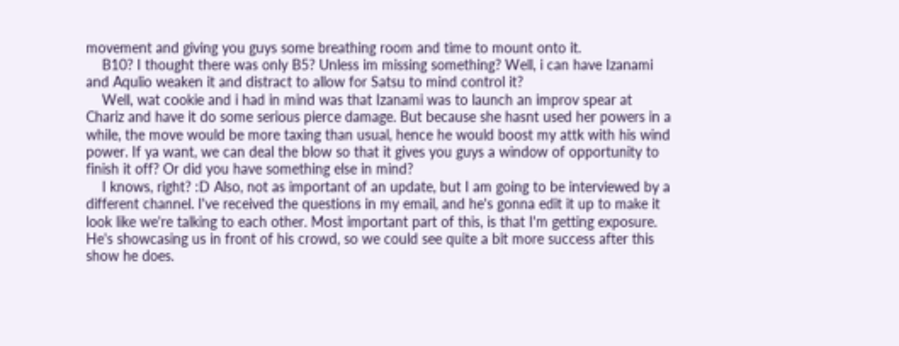movement and giving you guys some breathing room and time to mount onto it.
    B10? I thought there was only B5? Unless im missing something? Well, i can have Izanami and Aqulio weaken it and distract to allow for Satsu to mind control it?
    Well, wat cookie and i had in mind was that Izanami was to launch an improv spear at Chariz and have it do some serious pierce damage. But because she hasnt used her powers in a while, the move would be more taxing than usual, hence he would boost my attk with his wind power. If ya want, we can deal the blow so that it gives you guys a window of opportunity to finish it off? Or did you have something else in mind?
    I knows, right? :D Also, not as important of an update, but I am going to be interviewed by a different channel. I've received the questions in my email, and he's gonna edit it up to make it look like we're talking to each other. Most important part of this, is that I'm getting exposure. He's showcasing us in front of his crowd, so we could see quite a bit more success after this show he does.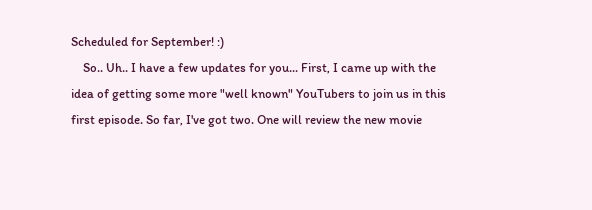Scheduled for September! :)
    So.. Uh.. I have a few updates for you... First, I came up with the idea of getting some more "well known" YouTubers to join us in this first episode. So far, I've got two. One will review the new movie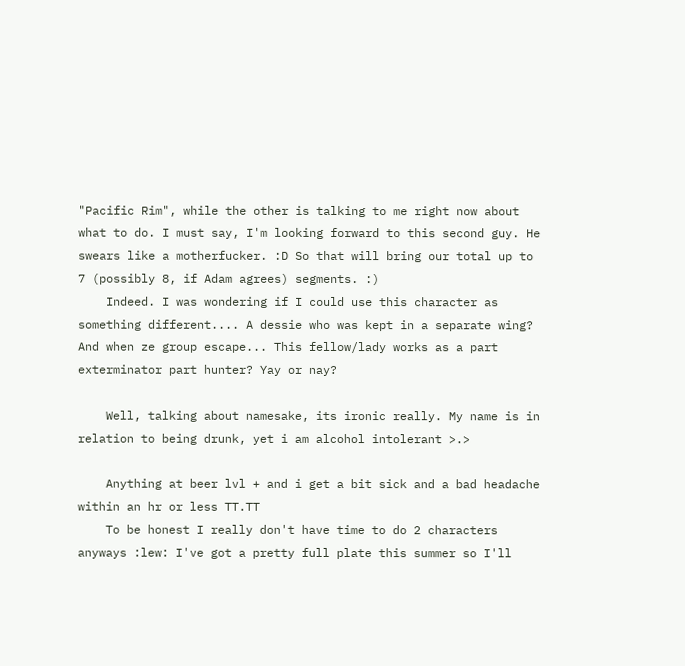"Pacific Rim", while the other is talking to me right now about what to do. I must say, I'm looking forward to this second guy. He swears like a motherfucker. :D So that will bring our total up to 7 (possibly 8, if Adam agrees) segments. :)
    Indeed. I was wondering if I could use this character as something different.... A dessie who was kept in a separate wing? And when ze group escape... This fellow/lady works as a part exterminator part hunter? Yay or nay?

    Well, talking about namesake, its ironic really. My name is in relation to being drunk, yet i am alcohol intolerant >.>

    Anything at beer lvl + and i get a bit sick and a bad headache within an hr or less TT.TT
    To be honest I really don't have time to do 2 characters anyways :lew: I've got a pretty full plate this summer so I'll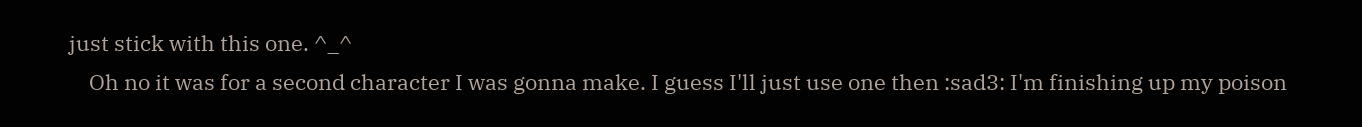just stick with this one. ^_^
    Oh no it was for a second character I was gonna make. I guess I'll just use one then :sad3: I'm finishing up my poison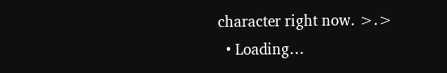character right now. >.>
  • Loading…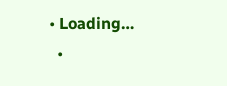• Loading…
  •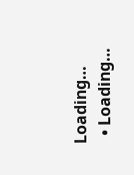Loading…
  • Loading…